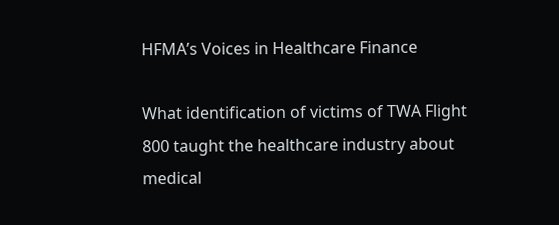HFMA’s Voices in Healthcare Finance

What identification of victims of TWA Flight 800 taught the healthcare industry about medical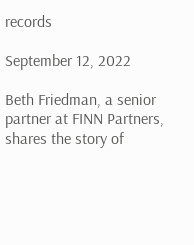records

September 12, 2022

Beth Friedman, a senior partner at FINN Partners, shares the story of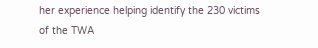her experience helping identify the 230 victims of the TWA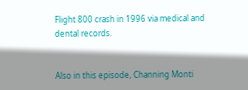Flight 800 crash in 1996 via medical and dental records.


Also in this episode, Channing Monti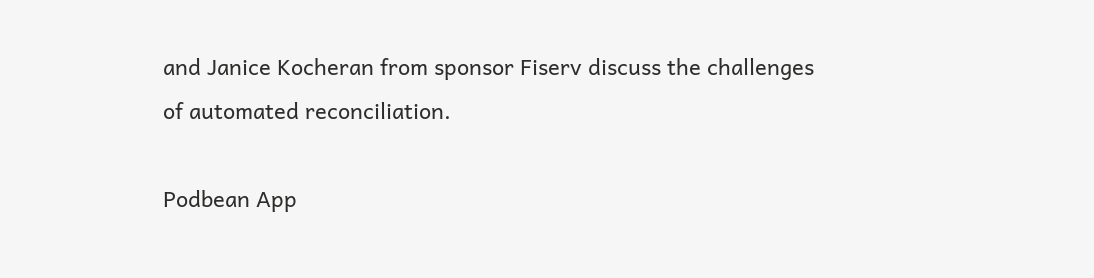and Janice Kocheran from sponsor Fiserv discuss the challenges of automated reconciliation.

Podbean App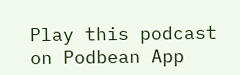Play this podcast on Podbean App